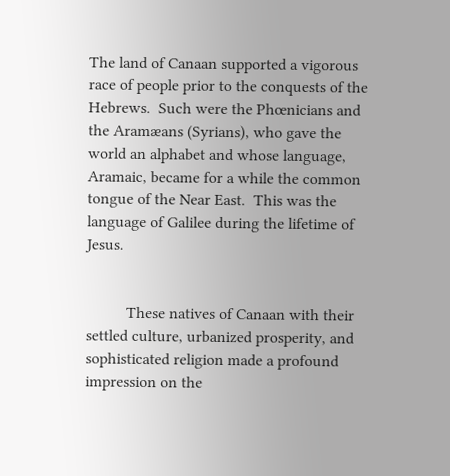The land of Canaan supported a vigorous race of people prior to the conquests of the Hebrews.  Such were the Phœnicians and the Aramæans (Syrians), who gave the world an alphabet and whose language, Aramaic, became for a while the common tongue of the Near East.  This was the language of Galilee during the lifetime of Jesus.


          These natives of Canaan with their settled culture, urbanized prosperity, and sophisticated religion made a profound impression on the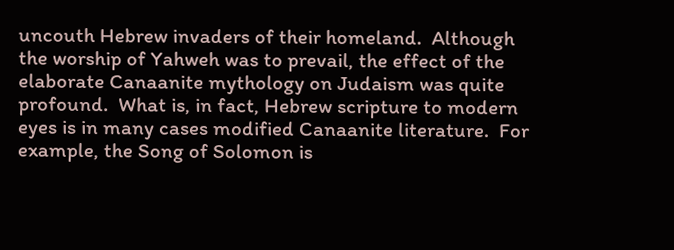uncouth Hebrew invaders of their homeland.  Although the worship of Yahweh was to prevail, the effect of the elaborate Canaanite mythology on Judaism was quite profound.  What is, in fact, Hebrew scripture to modern eyes is in many cases modified Canaanite literature.  For example, the Song of Solomon is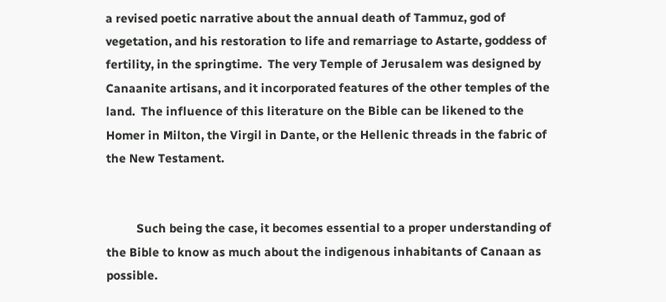a revised poetic narrative about the annual death of Tammuz, god of vegetation, and his restoration to life and remarriage to Astarte, goddess of fertility, in the springtime.  The very Temple of Jerusalem was designed by Canaanite artisans, and it incorporated features of the other temples of the land.  The influence of this literature on the Bible can be likened to the Homer in Milton, the Virgil in Dante, or the Hellenic threads in the fabric of the New Testament.


          Such being the case, it becomes essential to a proper understanding of the Bible to know as much about the indigenous inhabitants of Canaan as possible.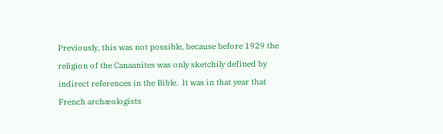Previously, this was not possible, because before 1929 the religion of the Canaanites was only sketchily defined by indirect references in the Bible.  It was in that year that French archæologists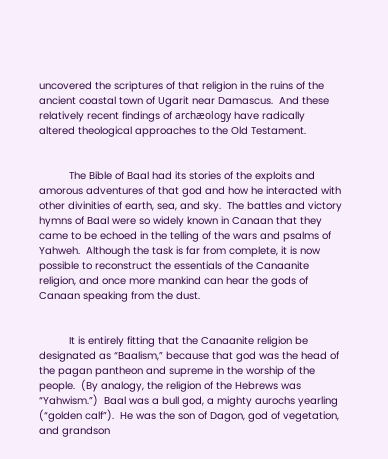uncovered the scriptures of that religion in the ruins of the ancient coastal town of Ugarit near Damascus.  And these relatively recent findings of archæology have radically altered theological approaches to the Old Testament.


          The Bible of Baal had its stories of the exploits and amorous adventures of that god and how he interacted with other divinities of earth, sea, and sky.  The battles and victory hymns of Baal were so widely known in Canaan that they came to be echoed in the telling of the wars and psalms of Yahweh.  Although the task is far from complete, it is now possible to reconstruct the essentials of the Canaanite religion, and once more mankind can hear the gods of Canaan speaking from the dust.


          It is entirely fitting that the Canaanite religion be designated as “Baalism,” because that god was the head of the pagan pantheon and supreme in the worship of the people.  (By analogy, the religion of the Hebrews was “Yahwism.”)  Baal was a bull god, a mighty aurochs yearling (“golden calf”).  He was the son of Dagon, god of vegetation, and grandson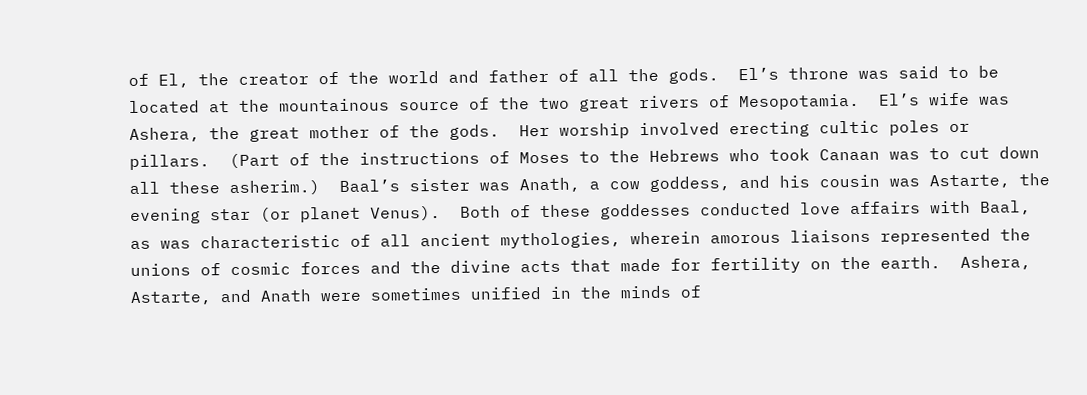of El, the creator of the world and father of all the gods.  El’s throne was said to be located at the mountainous source of the two great rivers of Mesopotamia.  El’s wife was Ashera, the great mother of the gods.  Her worship involved erecting cultic poles or pillars.  (Part of the instructions of Moses to the Hebrews who took Canaan was to cut down all these asherim.)  Baal’s sister was Anath, a cow goddess, and his cousin was Astarte, the evening star (or planet Venus).  Both of these goddesses conducted love affairs with Baal, as was characteristic of all ancient mythologies, wherein amorous liaisons represented the unions of cosmic forces and the divine acts that made for fertility on the earth.  Ashera, Astarte, and Anath were sometimes unified in the minds of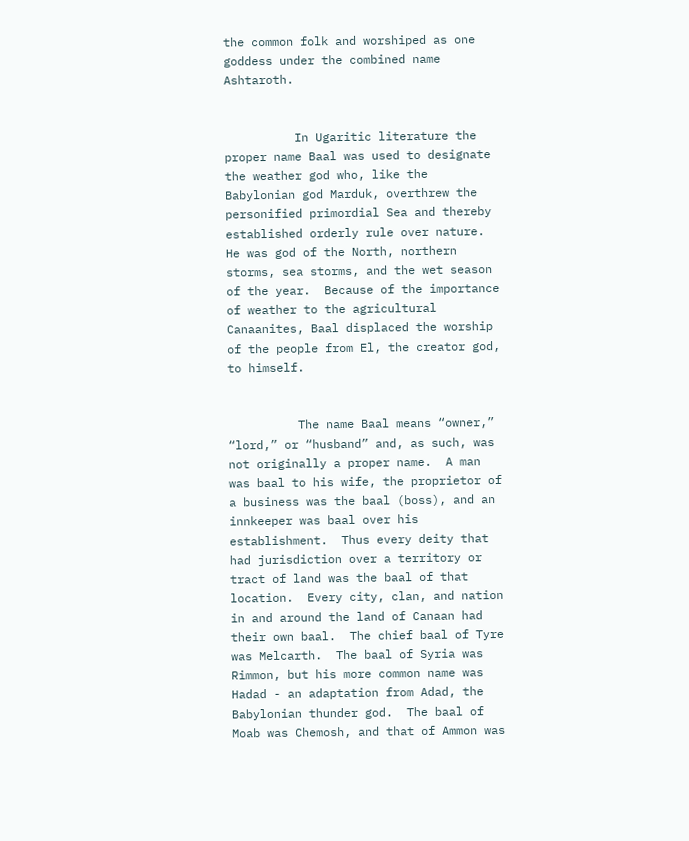the common folk and worshiped as one goddess under the combined name Ashtaroth.


          In Ugaritic literature the proper name Baal was used to designate the weather god who, like the Babylonian god Marduk, overthrew the personified primordial Sea and thereby established orderly rule over nature.  He was god of the North, northern storms, sea storms, and the wet season of the year.  Because of the importance of weather to the agricultural Canaanites, Baal displaced the worship of the people from El, the creator god, to himself.


          The name Baal means “owner,” “lord,” or “husband” and, as such, was not originally a proper name.  A man was baal to his wife, the proprietor of a business was the baal (boss), and an innkeeper was baal over his establishment.  Thus every deity that had jurisdiction over a territory or tract of land was the baal of that location.  Every city, clan, and nation in and around the land of Canaan had their own baal.  The chief baal of Tyre was Melcarth.  The baal of Syria was Rimmon, but his more common name was Hadad - an adaptation from Adad, the Babylonian thunder god.  The baal of Moab was Chemosh, and that of Ammon was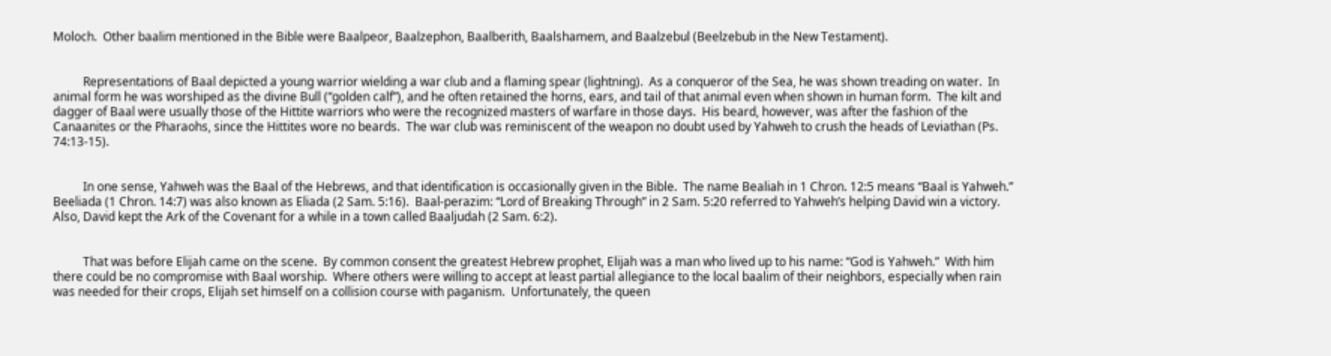Moloch.  Other baalim mentioned in the Bible were Baalpeor, Baalzephon, Baalberith, Baalshamem, and Baalzebul (Beelzebub in the New Testament).


          Representations of Baal depicted a young warrior wielding a war club and a flaming spear (lightning).  As a conqueror of the Sea, he was shown treading on water.  In animal form he was worshiped as the divine Bull (“golden calf”), and he often retained the horns, ears, and tail of that animal even when shown in human form.  The kilt and dagger of Baal were usually those of the Hittite warriors who were the recognized masters of warfare in those days.  His beard, however, was after the fashion of the Canaanites or the Pharaohs, since the Hittites wore no beards.  The war club was reminiscent of the weapon no doubt used by Yahweh to crush the heads of Leviathan (Ps. 74:13-15).


          In one sense, Yahweh was the Baal of the Hebrews, and that identification is occasionally given in the Bible.  The name Bealiah in 1 Chron. 12:5 means “Baal is Yahweh.”  Beeliada (1 Chron. 14:7) was also known as Eliada (2 Sam. 5:16).  Baal-perazim: “Lord of Breaking Through” in 2 Sam. 5:20 referred to Yahweh’s helping David win a victory.  Also, David kept the Ark of the Covenant for a while in a town called Baaljudah (2 Sam. 6:2).


          That was before Elijah came on the scene.  By common consent the greatest Hebrew prophet, Elijah was a man who lived up to his name: “God is Yahweh.”  With him there could be no compromise with Baal worship.  Where others were willing to accept at least partial allegiance to the local baalim of their neighbors, especially when rain was needed for their crops, Elijah set himself on a collision course with paganism.  Unfortunately, the queen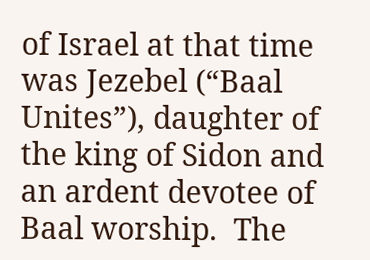of Israel at that time was Jezebel (“Baal Unites”), daughter of the king of Sidon and an ardent devotee of Baal worship.  The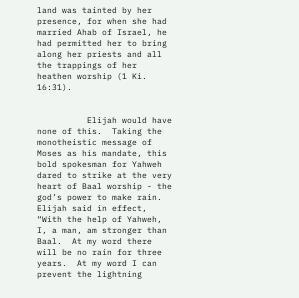land was tainted by her presence, for when she had married Ahab of Israel, he had permitted her to bring along her priests and all the trappings of her heathen worship (1 Ki. 16:31).


          Elijah would have none of this.  Taking the monotheistic message of Moses as his mandate, this bold spokesman for Yahweh dared to strike at the very heart of Baal worship - the god’s power to make rain.  Elijah said in effect, “With the help of Yahweh, I, a man, am stronger than Baal.  At my word there will be no rain for three years.  At my word I can prevent the lightning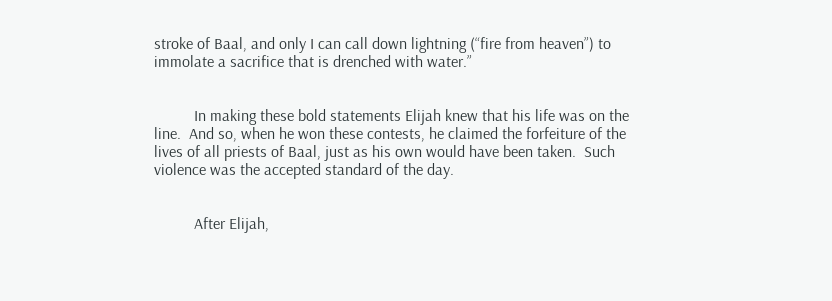stroke of Baal, and only I can call down lightning (“fire from heaven”) to immolate a sacrifice that is drenched with water.”


          In making these bold statements Elijah knew that his life was on the line.  And so, when he won these contests, he claimed the forfeiture of the lives of all priests of Baal, just as his own would have been taken.  Such violence was the accepted standard of the day.


          After Elijah,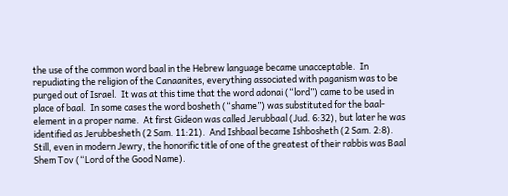the use of the common word baal in the Hebrew language became unacceptable.  In repudiating the religion of the Canaanites, everything associated with paganism was to be purged out of Israel.  It was at this time that the word adonai (“lord”) came to be used in place of baal.  In some cases the word bosheth (“shame”) was substituted for the baal-element in a proper name.  At first Gideon was called Jerubbaal (Jud. 6:32), but later he was identified as Jerubbesheth (2 Sam. 11:21).  And Ishbaal became Ishbosheth (2 Sam. 2:8).  Still, even in modern Jewry, the honorific title of one of the greatest of their rabbis was Baal Shem Tov (“Lord of the Good Name).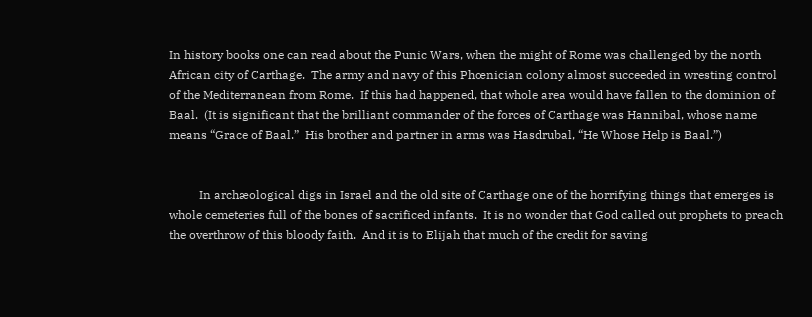In history books one can read about the Punic Wars, when the might of Rome was challenged by the north African city of Carthage.  The army and navy of this Phœnician colony almost succeeded in wresting control of the Mediterranean from Rome.  If this had happened, that whole area would have fallen to the dominion of Baal.  (It is significant that the brilliant commander of the forces of Carthage was Hannibal, whose name means “Grace of Baal.”  His brother and partner in arms was Hasdrubal, “He Whose Help is Baal.”)


          In archæological digs in Israel and the old site of Carthage one of the horrifying things that emerges is whole cemeteries full of the bones of sacrificed infants.  It is no wonder that God called out prophets to preach the overthrow of this bloody faith.  And it is to Elijah that much of the credit for saving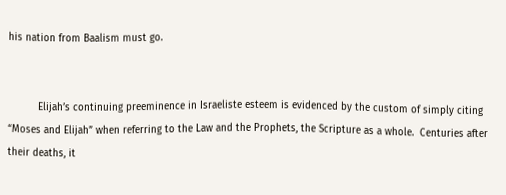his nation from Baalism must go.


          Elijah’s continuing preeminence in Israeliste esteem is evidenced by the custom of simply citing “Moses and Elijah” when referring to the Law and the Prophets, the Scripture as a whole.  Centuries after their deaths, it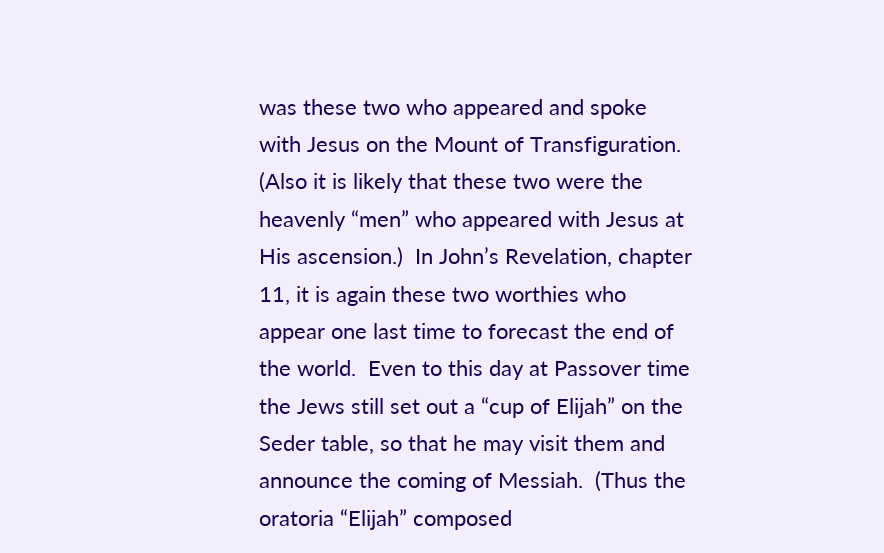was these two who appeared and spoke with Jesus on the Mount of Transfiguration.  (Also it is likely that these two were the heavenly “men” who appeared with Jesus at His ascension.)  In John’s Revelation, chapter 11, it is again these two worthies who appear one last time to forecast the end of the world.  Even to this day at Passover time the Jews still set out a “cup of Elijah” on the Seder table, so that he may visit them and announce the coming of Messiah.  (Thus the oratoria “Elijah” composed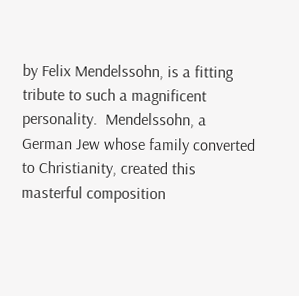by Felix Mendelssohn, is a fitting tribute to such a magnificent personality.  Mendelssohn, a German Jew whose family converted to Christianity, created this masterful composition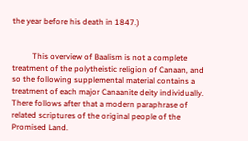the year before his death in 1847.)


          This overview of Baalism is not a complete treatment of the polytheistic religion of Canaan, and so the following supplemental material contains a treatment of each major Canaanite deity individually.  There follows after that a modern paraphrase of related scriptures of the original people of the Promised Land.